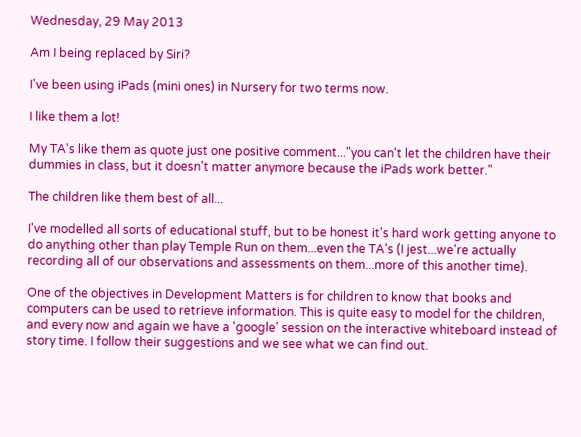Wednesday, 29 May 2013

Am I being replaced by Siri?

I've been using iPads (mini ones) in Nursery for two terms now.

I like them a lot!

My TA's like them as quote just one positive comment..."you can't let the children have their dummies in class, but it doesn't matter anymore because the iPads work better."

The children like them best of all...

I've modelled all sorts of educational stuff, but to be honest it's hard work getting anyone to do anything other than play Temple Run on them...even the TA's (I jest...we're actually recording all of our observations and assessments on them...more of this another time).

One of the objectives in Development Matters is for children to know that books and computers can be used to retrieve information. This is quite easy to model for the children, and every now and again we have a 'google' session on the interactive whiteboard instead of story time. I follow their suggestions and we see what we can find out.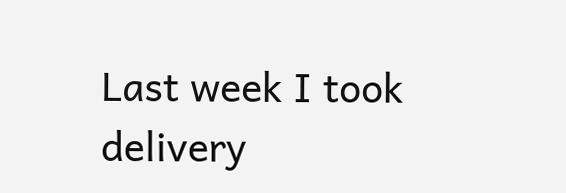Last week I took delivery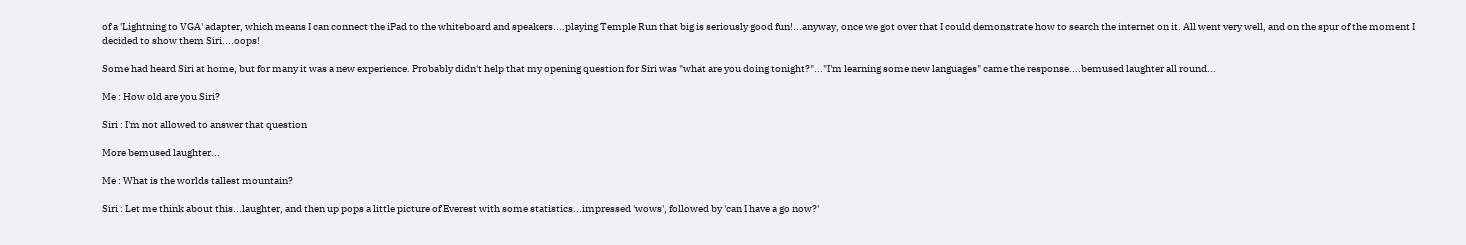of a 'Lightning to VGA' adapter, which means I can connect the iPad to the whiteboard and speakers....playing Temple Run that big is seriously good fun!...anyway, once we got over that I could demonstrate how to search the internet on it. All went very well, and on the spur of the moment I decided to show them Siri....oops!

Some had heard Siri at home, but for many it was a new experience. Probably didn't help that my opening question for Siri was "what are you doing tonight?"..."I'm learning some new languages" came the response....bemused laughter all round...

Me : How old are you Siri?

Siri : I'm not allowed to answer that question

More bemused laughter...

Me : What is the worlds tallest mountain?

Siri : Let me think about this...laughter, and then up pops a little picture of Everest with some statistics...impressed 'wows', followed by 'can I have a go now?'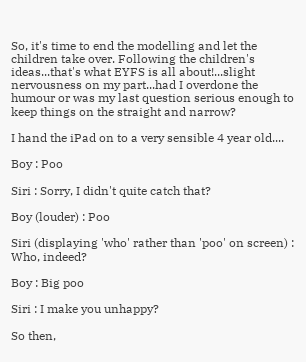So, it's time to end the modelling and let the children take over. Following the children's ideas...that's what EYFS is all about!...slight nervousness on my part...had I overdone the humour or was my last question serious enough to keep things on the straight and narrow?

I hand the iPad on to a very sensible 4 year old....

Boy : Poo

Siri : Sorry, I didn't quite catch that?

Boy (louder) : Poo

Siri (displaying 'who' rather than 'poo' on screen) : Who, indeed?

Boy : Big poo

Siri : I make you unhappy?

So then,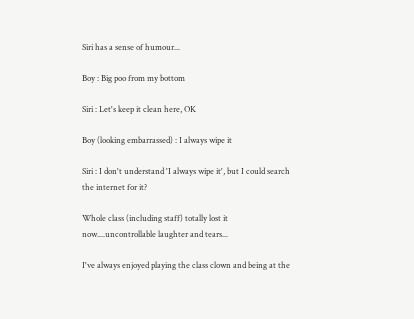Siri has a sense of humour...

Boy : Big poo from my bottom

Siri : Let's keep it clean here, OK

Boy (looking embarrassed) : I always wipe it

Siri : I don't understand 'I always wipe it', but I could search the internet for it?

Whole class (including staff) totally lost it now....uncontrollable laughter and tears...

I've always enjoyed playing the class clown and being at the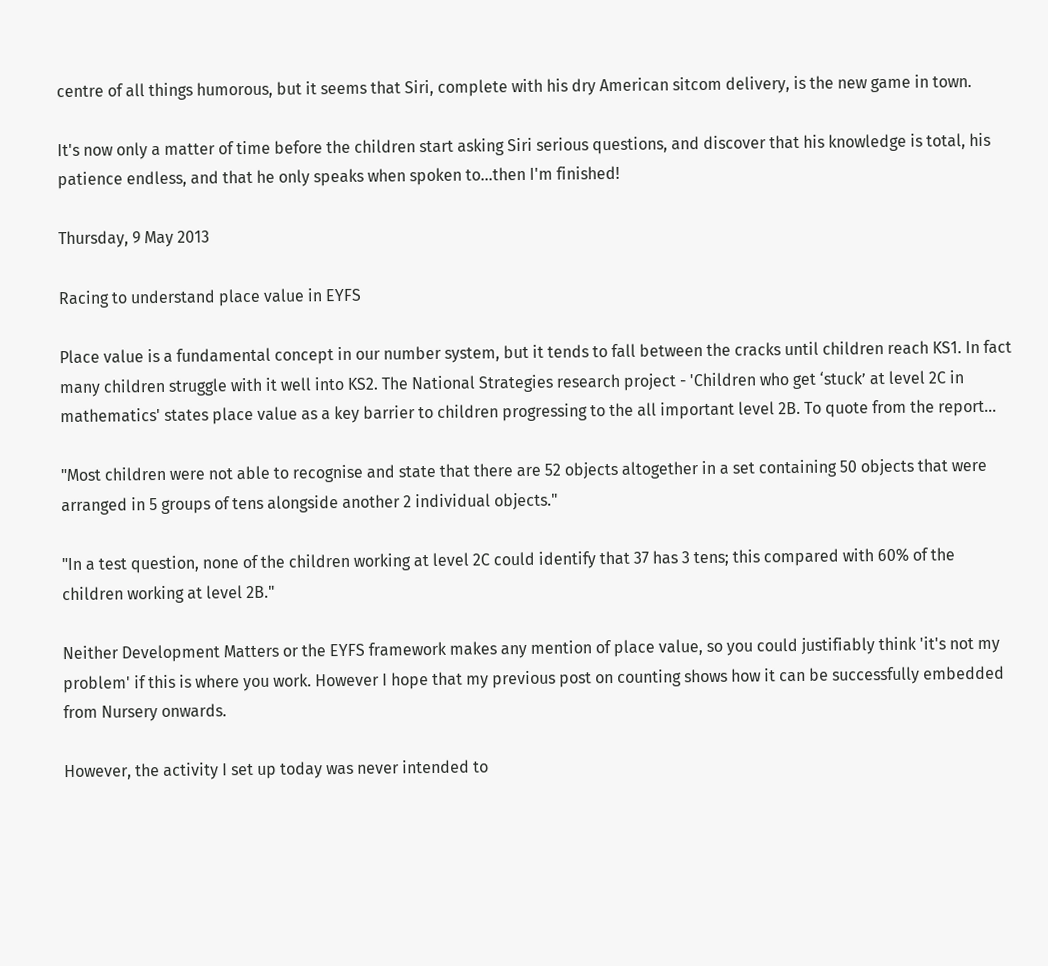centre of all things humorous, but it seems that Siri, complete with his dry American sitcom delivery, is the new game in town.

It's now only a matter of time before the children start asking Siri serious questions, and discover that his knowledge is total, his patience endless, and that he only speaks when spoken to...then I'm finished!

Thursday, 9 May 2013

Racing to understand place value in EYFS

Place value is a fundamental concept in our number system, but it tends to fall between the cracks until children reach KS1. In fact many children struggle with it well into KS2. The National Strategies research project - 'Children who get ‘stuck’ at level 2C in mathematics' states place value as a key barrier to children progressing to the all important level 2B. To quote from the report...

"Most children were not able to recognise and state that there are 52 objects altogether in a set containing 50 objects that were arranged in 5 groups of tens alongside another 2 individual objects."

"In a test question, none of the children working at level 2C could identify that 37 has 3 tens; this compared with 60% of the children working at level 2B."

Neither Development Matters or the EYFS framework makes any mention of place value, so you could justifiably think 'it's not my problem' if this is where you work. However I hope that my previous post on counting shows how it can be successfully embedded from Nursery onwards.

However, the activity I set up today was never intended to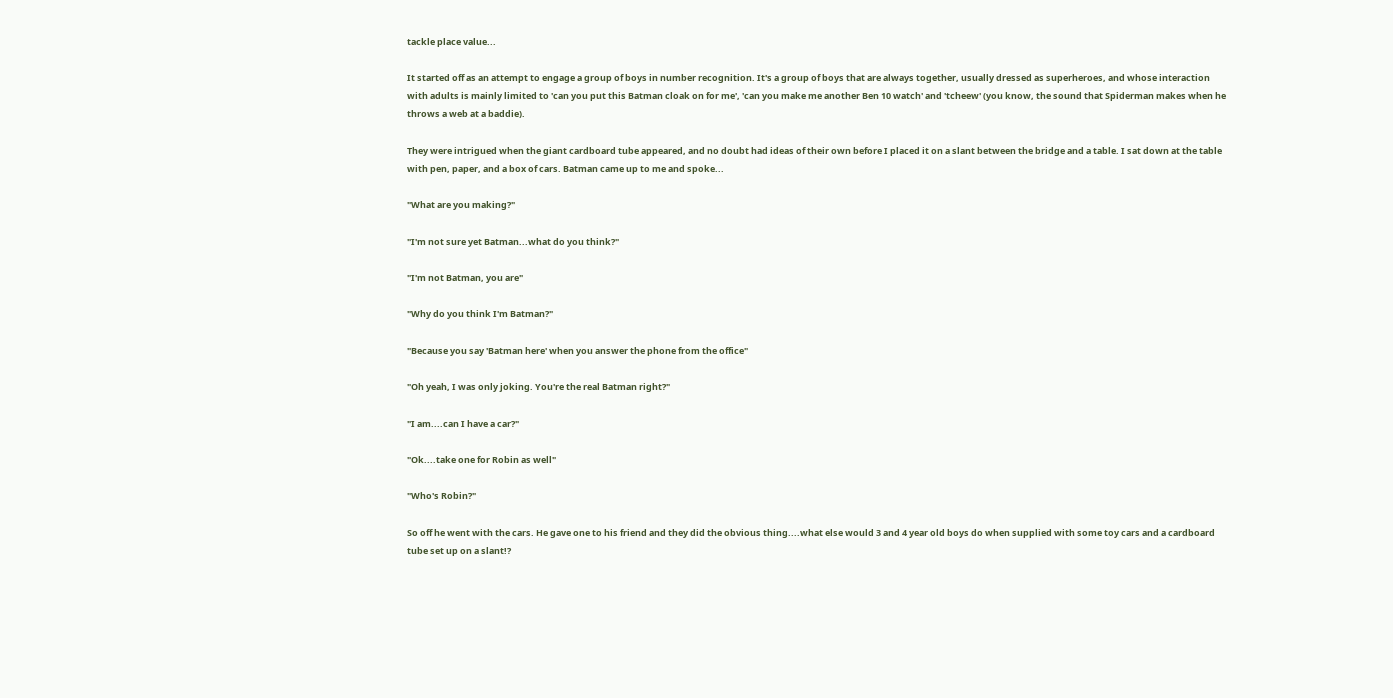tackle place value...

It started off as an attempt to engage a group of boys in number recognition. It's a group of boys that are always together, usually dressed as superheroes, and whose interaction with adults is mainly limited to 'can you put this Batman cloak on for me', 'can you make me another Ben 10 watch' and 'tcheew' (you know, the sound that Spiderman makes when he throws a web at a baddie).

They were intrigued when the giant cardboard tube appeared, and no doubt had ideas of their own before I placed it on a slant between the bridge and a table. I sat down at the table with pen, paper, and a box of cars. Batman came up to me and spoke...

"What are you making?"

"I'm not sure yet Batman...what do you think?"

"I'm not Batman, you are"

"Why do you think I'm Batman?"

"Because you say 'Batman here' when you answer the phone from the office"

"Oh yeah, I was only joking. You're the real Batman right?"

"I am....can I have a car?"

"Ok....take one for Robin as well"

"Who's Robin?"

So off he went with the cars. He gave one to his friend and they did the obvious thing....what else would 3 and 4 year old boys do when supplied with some toy cars and a cardboard tube set up on a slant!?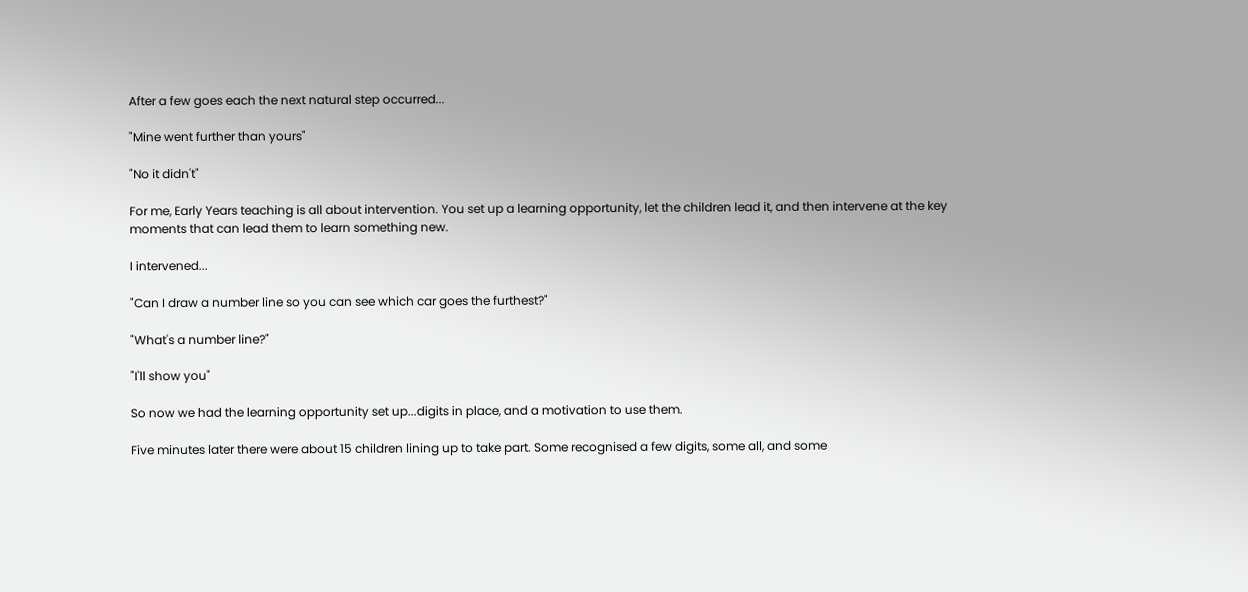After a few goes each the next natural step occurred...

"Mine went further than yours"

"No it didn't"

For me, Early Years teaching is all about intervention. You set up a learning opportunity, let the children lead it, and then intervene at the key moments that can lead them to learn something new.

I intervened...

"Can I draw a number line so you can see which car goes the furthest?"

"What's a number line?"

"I'll show you"

So now we had the learning opportunity set up...digits in place, and a motivation to use them.

Five minutes later there were about 15 children lining up to take part. Some recognised a few digits, some all, and some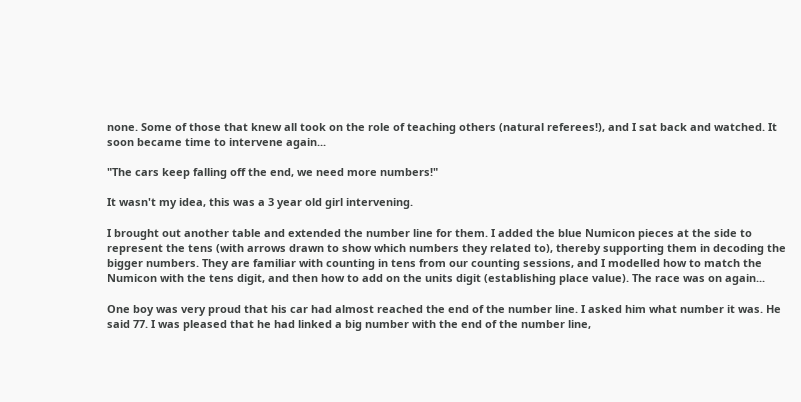none. Some of those that knew all took on the role of teaching others (natural referees!), and I sat back and watched. It soon became time to intervene again...

"The cars keep falling off the end, we need more numbers!"

It wasn't my idea, this was a 3 year old girl intervening.

I brought out another table and extended the number line for them. I added the blue Numicon pieces at the side to represent the tens (with arrows drawn to show which numbers they related to), thereby supporting them in decoding the bigger numbers. They are familiar with counting in tens from our counting sessions, and I modelled how to match the Numicon with the tens digit, and then how to add on the units digit (establishing place value). The race was on again...

One boy was very proud that his car had almost reached the end of the number line. I asked him what number it was. He said 77. I was pleased that he had linked a big number with the end of the number line,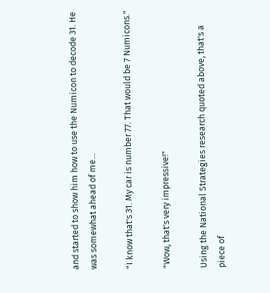and started to show him how to use the Numicon to decode 31. He was somewhat ahead of me...

"I know that's 31. My car is number 77. That would be 7 Numicons."

"Wow, that's very impressive!"

Using the National Strategies research quoted above, that's a piece of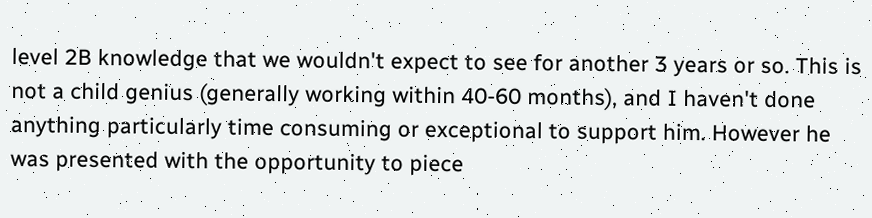level 2B knowledge that we wouldn't expect to see for another 3 years or so. This is not a child genius (generally working within 40-60 months), and I haven't done anything particularly time consuming or exceptional to support him. However he was presented with the opportunity to piece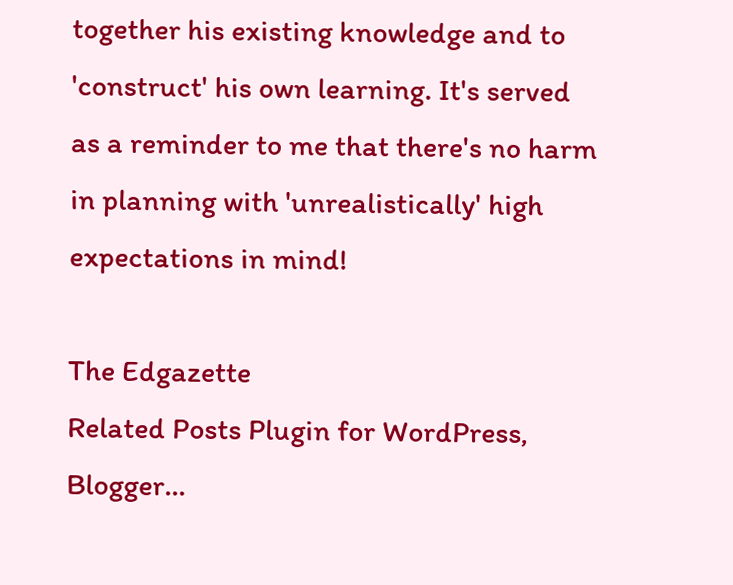together his existing knowledge and to 'construct' his own learning. It's served as a reminder to me that there's no harm in planning with 'unrealistically' high expectations in mind!

The Edgazette
Related Posts Plugin for WordPress, Blogger...